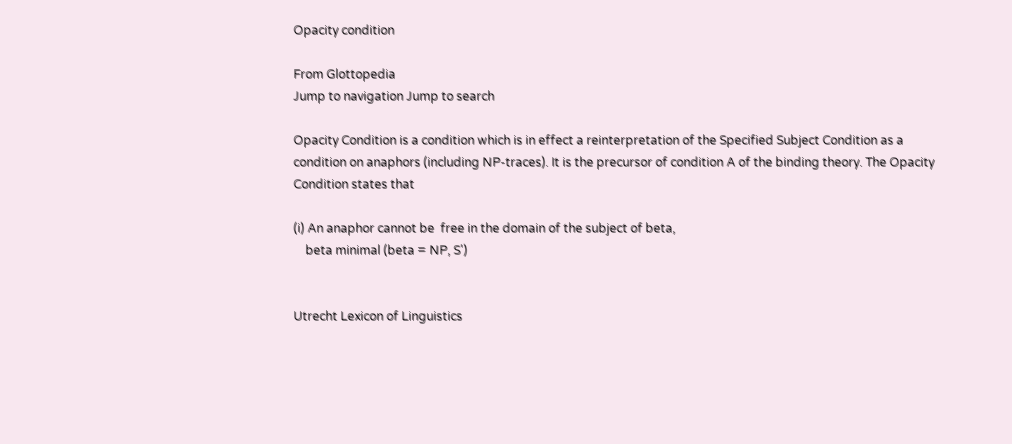Opacity condition

From Glottopedia
Jump to navigation Jump to search

Opacity Condition is a condition which is in effect a reinterpretation of the Specified Subject Condition as a condition on anaphors (including NP-traces). It is the precursor of condition A of the binding theory. The Opacity Condition states that

(i) An anaphor cannot be  free in the domain of the subject of beta,
    beta minimal (beta = NP, S')


Utrecht Lexicon of Linguistics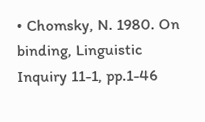• Chomsky, N. 1980. On binding, Linguistic Inquiry 11-1, pp.1-46